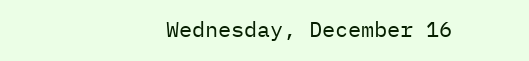Wednesday, December 16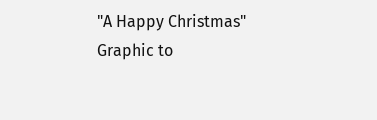"A Happy Christmas" Graphic to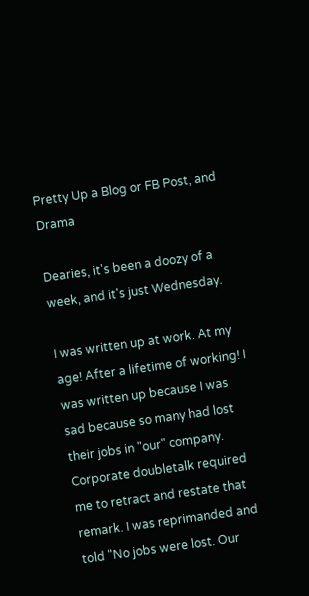Pretty Up a Blog or FB Post, and Drama

Dearies, it's been a doozy of a week, and it's just Wednesday.

I was written up at work. At my age! After a lifetime of working! I was written up because I was sad because so many had lost their jobs in "our" company. Corporate doubletalk required me to retract and restate that remark. I was reprimanded and told "No jobs were lost. Our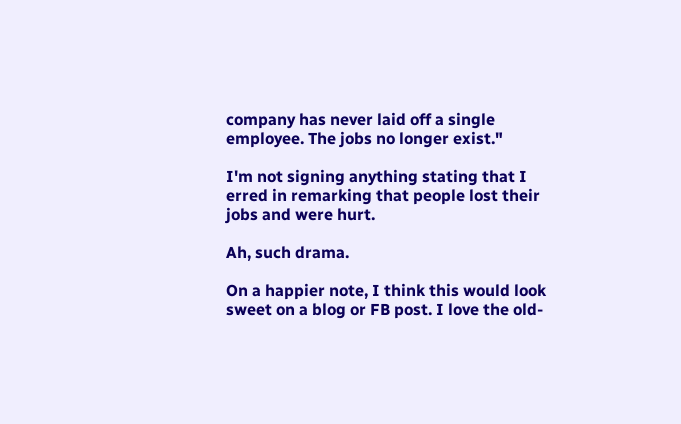company has never laid off a single employee. The jobs no longer exist."

I'm not signing anything stating that I erred in remarking that people lost their jobs and were hurt.

Ah, such drama.

On a happier note, I think this would look sweet on a blog or FB post. I love the old-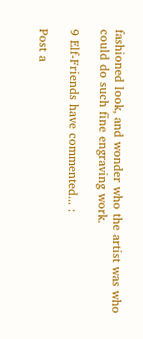fashioned look, and wonder who the artist was who could do such fine engraving work.

9 Elf-Friends have commented... :

Post a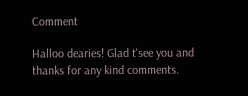Comment

Halloo dearies! Glad t'see you and thanks for any kind comments.